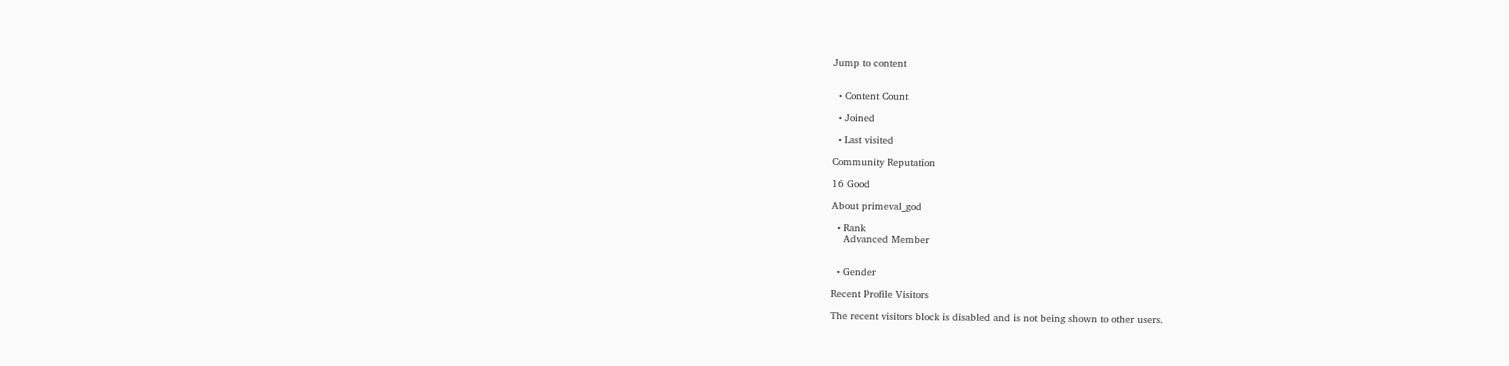Jump to content


  • Content Count

  • Joined

  • Last visited

Community Reputation

16 Good

About primeval_god

  • Rank
    Advanced Member


  • Gender

Recent Profile Visitors

The recent visitors block is disabled and is not being shown to other users.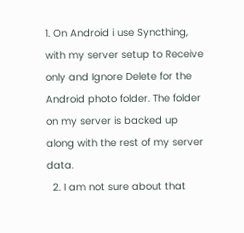1. On Android i use Syncthing, with my server setup to Receive only and Ignore Delete for the Android photo folder. The folder on my server is backed up along with the rest of my server data.
  2. I am not sure about that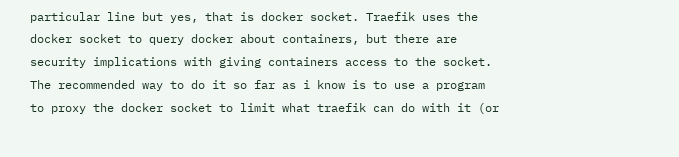particular line but yes, that is docker socket. Traefik uses the docker socket to query docker about containers, but there are security implications with giving containers access to the socket. The recommended way to do it so far as i know is to use a program to proxy the docker socket to limit what traefik can do with it (or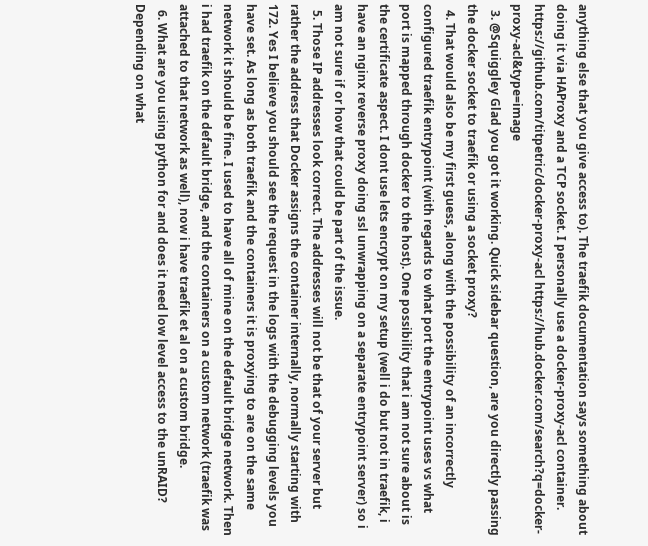anything else that you give access to). The traefik documentation says something about doing it via HAProxy and a TCP socket. I personally use a docker-proxy-acl container. https://github.com/titpetric/docker-proxy-acl https://hub.docker.com/search?q=docker-proxy-acl&type=image
  3. @Squiggley Glad you got it working. Quick sidebar question, are you directly passing the docker socket to traefik or using a socket proxy?
  4. That would also be my first guess, along with the possibility of an incorrectly configured traefik entrypoint (with regards to what port the entrypoint uses vs what port is mapped through docker to the host). One possibility that i am not sure about is the certificate aspect. I dont use lets encrypt on my setup (well i do but not in traefik, i have an nginx reverse proxy doing ssl unwrapping on a separate entrypoint server) so i am not sure if or how that could be part of the issue.
  5. Those IP addresses look correct. The addresses will not be that of your server but rather the address that Docker assigns the container internally, normally starting with 172. Yes I believe you should see the request in the logs with the debugging levels you have set. As long as both traefik and the containers it is proxying to are on the same network it should be fine. I used to have all of mine on the default bridge network. Then i had traefik on the default bridge, and the containers on a custom network (traefik was attached to that network as well), now i have traefik et al on a custom bridge.
  6. What are you using python for and does it need low level access to the unRAID? Depending on what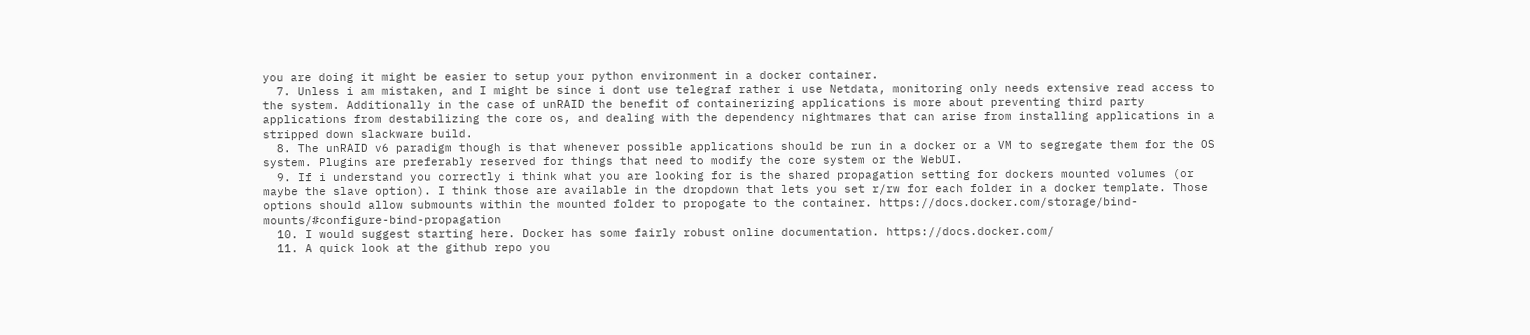you are doing it might be easier to setup your python environment in a docker container.
  7. Unless i am mistaken, and I might be since i dont use telegraf rather i use Netdata, monitoring only needs extensive read access to the system. Additionally in the case of unRAID the benefit of containerizing applications is more about preventing third party applications from destabilizing the core os, and dealing with the dependency nightmares that can arise from installing applications in a stripped down slackware build.
  8. The unRAID v6 paradigm though is that whenever possible applications should be run in a docker or a VM to segregate them for the OS system. Plugins are preferably reserved for things that need to modify the core system or the WebUI.
  9. If i understand you correctly i think what you are looking for is the shared propagation setting for dockers mounted volumes (or maybe the slave option). I think those are available in the dropdown that lets you set r/rw for each folder in a docker template. Those options should allow submounts within the mounted folder to propogate to the container. https://docs.docker.com/storage/bind-mounts/#configure-bind-propagation
  10. I would suggest starting here. Docker has some fairly robust online documentation. https://docs.docker.com/
  11. A quick look at the github repo you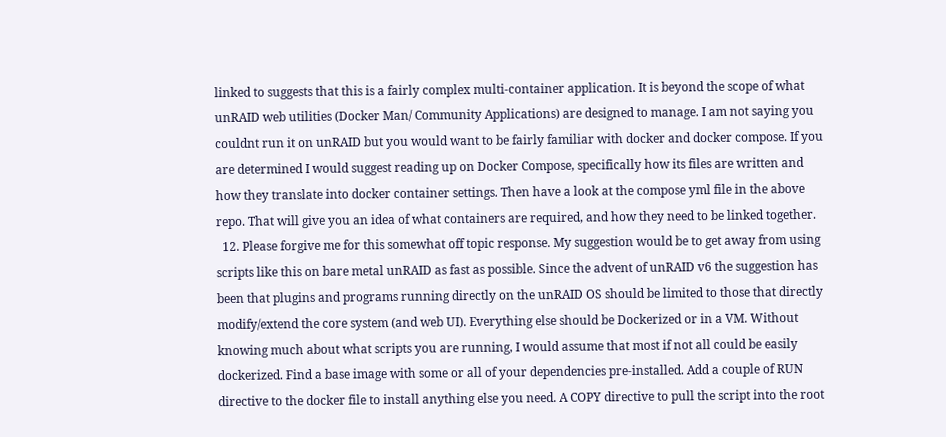linked to suggests that this is a fairly complex multi-container application. It is beyond the scope of what unRAID web utilities (Docker Man/ Community Applications) are designed to manage. I am not saying you couldnt run it on unRAID but you would want to be fairly familiar with docker and docker compose. If you are determined I would suggest reading up on Docker Compose, specifically how its files are written and how they translate into docker container settings. Then have a look at the compose yml file in the above repo. That will give you an idea of what containers are required, and how they need to be linked together.
  12. Please forgive me for this somewhat off topic response. My suggestion would be to get away from using scripts like this on bare metal unRAID as fast as possible. Since the advent of unRAID v6 the suggestion has been that plugins and programs running directly on the unRAID OS should be limited to those that directly modify/extend the core system (and web UI). Everything else should be Dockerized or in a VM. Without knowing much about what scripts you are running, I would assume that most if not all could be easily dockerized. Find a base image with some or all of your dependencies pre-installed. Add a couple of RUN directive to the docker file to install anything else you need. A COPY directive to pull the script into the root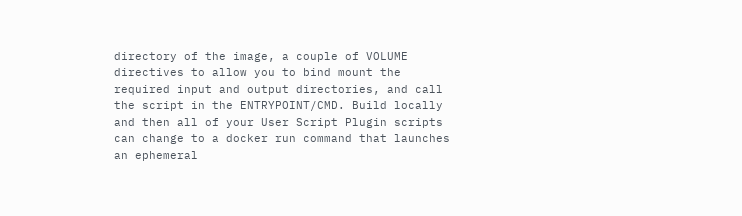directory of the image, a couple of VOLUME directives to allow you to bind mount the required input and output directories, and call the script in the ENTRYPOINT/CMD. Build locally and then all of your User Script Plugin scripts can change to a docker run command that launches an ephemeral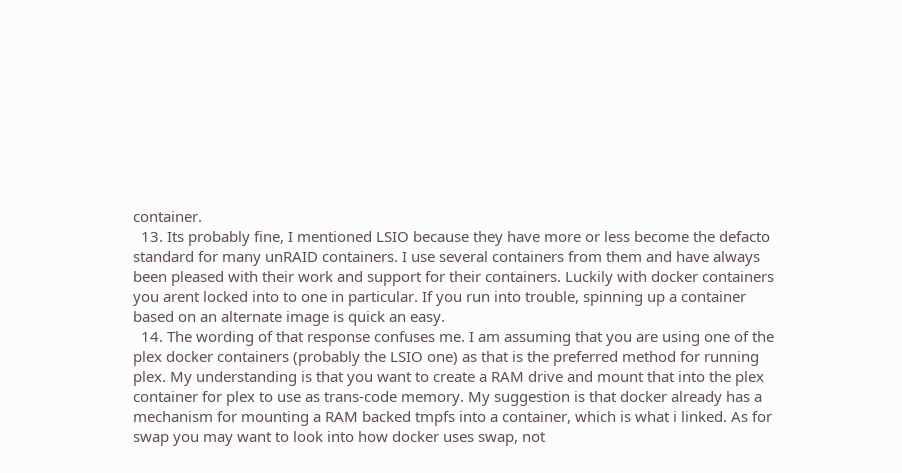container.
  13. Its probably fine, I mentioned LSIO because they have more or less become the defacto standard for many unRAID containers. I use several containers from them and have always been pleased with their work and support for their containers. Luckily with docker containers you arent locked into to one in particular. If you run into trouble, spinning up a container based on an alternate image is quick an easy.
  14. The wording of that response confuses me. I am assuming that you are using one of the plex docker containers (probably the LSIO one) as that is the preferred method for running plex. My understanding is that you want to create a RAM drive and mount that into the plex container for plex to use as trans-code memory. My suggestion is that docker already has a mechanism for mounting a RAM backed tmpfs into a container, which is what i linked. As for swap you may want to look into how docker uses swap, not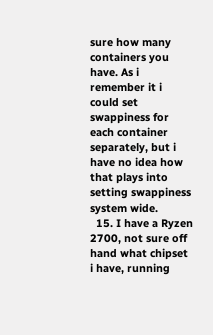sure how many containers you have. As i remember it i could set swappiness for each container separately, but i have no idea how that plays into setting swappiness system wide.
  15. I have a Ryzen 2700, not sure off hand what chipset i have, running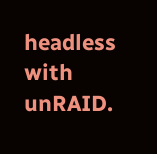headless with unRAID.